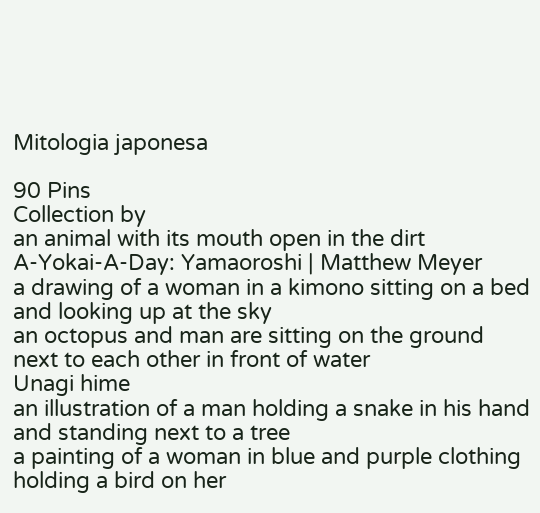Mitologia japonesa

90 Pins
Collection by
an animal with its mouth open in the dirt
A-Yokai-A-Day: Yamaoroshi | Matthew Meyer
a drawing of a woman in a kimono sitting on a bed and looking up at the sky
an octopus and man are sitting on the ground next to each other in front of water
Unagi hime
an illustration of a man holding a snake in his hand and standing next to a tree
a painting of a woman in blue and purple clothing holding a bird on her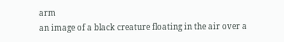arm
an image of a black creature floating in the air over a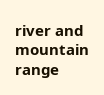river and mountain range